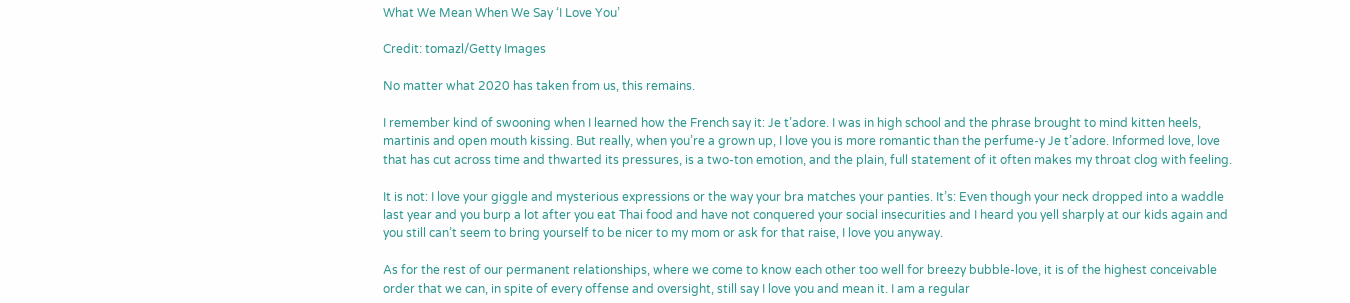What We Mean When We Say ‘I Love You’

Credit: tomazl/Getty Images

No matter what 2020 has taken from us, this remains.

I remember kind of swooning when I learned how the French say it: Je t’adore. I was in high school and the phrase brought to mind kitten heels, martinis and open mouth kissing. But really, when you’re a grown up, I love you is more romantic than the perfume-y Je t’adore. Informed love, love that has cut across time and thwarted its pressures, is a two-ton emotion, and the plain, full statement of it often makes my throat clog with feeling.

It is not: I love your giggle and mysterious expressions or the way your bra matches your panties. It’s: Even though your neck dropped into a waddle last year and you burp a lot after you eat Thai food and have not conquered your social insecurities and I heard you yell sharply at our kids again and you still can’t seem to bring yourself to be nicer to my mom or ask for that raise, I love you anyway.

As for the rest of our permanent relationships, where we come to know each other too well for breezy bubble-love, it is of the highest conceivable order that we can, in spite of every offense and oversight, still say I love you and mean it. I am a regular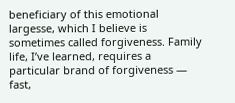beneficiary of this emotional largesse, which I believe is sometimes called forgiveness. Family life, I’ve learned, requires a particular brand of forgiveness — fast,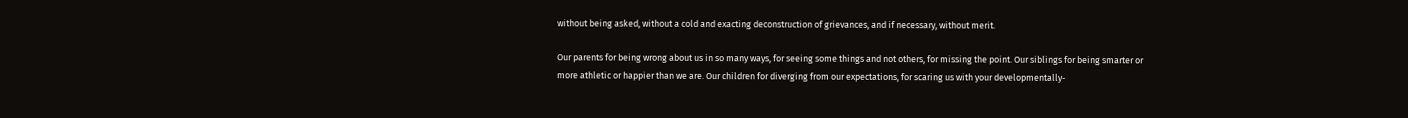without being asked, without a cold and exacting deconstruction of grievances, and if necessary, without merit.

Our parents for being wrong about us in so many ways, for seeing some things and not others, for missing the point. Our siblings for being smarter or more athletic or happier than we are. Our children for diverging from our expectations, for scaring us with your developmentally-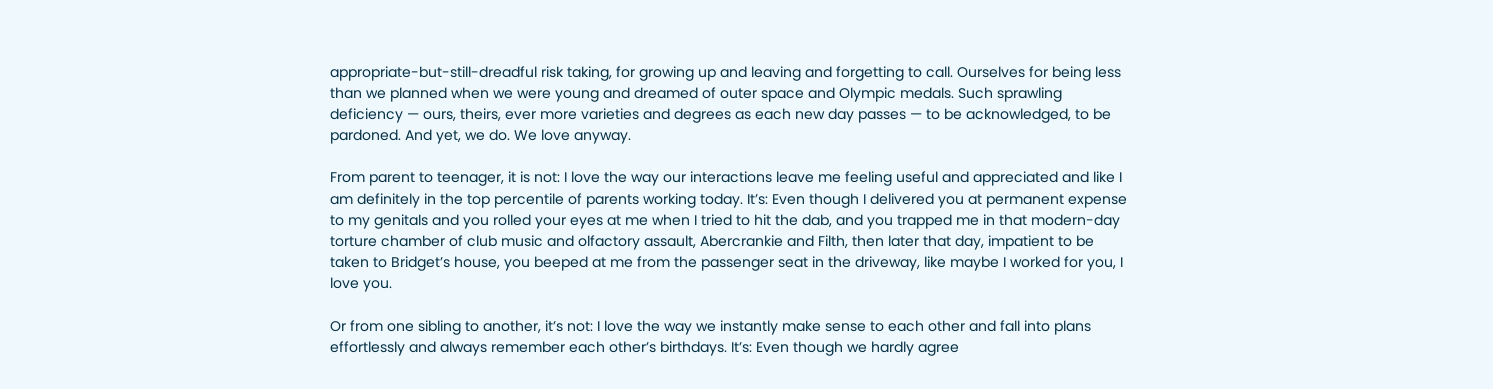appropriate-but-still-dreadful risk taking, for growing up and leaving and forgetting to call. Ourselves for being less than we planned when we were young and dreamed of outer space and Olympic medals. Such sprawling deficiency — ours, theirs, ever more varieties and degrees as each new day passes — to be acknowledged, to be pardoned. And yet, we do. We love anyway.

From parent to teenager, it is not: I love the way our interactions leave me feeling useful and appreciated and like I am definitely in the top percentile of parents working today. It’s: Even though I delivered you at permanent expense to my genitals and you rolled your eyes at me when I tried to hit the dab, and you trapped me in that modern-day torture chamber of club music and olfactory assault, Abercrankie and Filth, then later that day, impatient to be taken to Bridget’s house, you beeped at me from the passenger seat in the driveway, like maybe I worked for you, I love you.

Or from one sibling to another, it’s not: I love the way we instantly make sense to each other and fall into plans effortlessly and always remember each other’s birthdays. It’s: Even though we hardly agree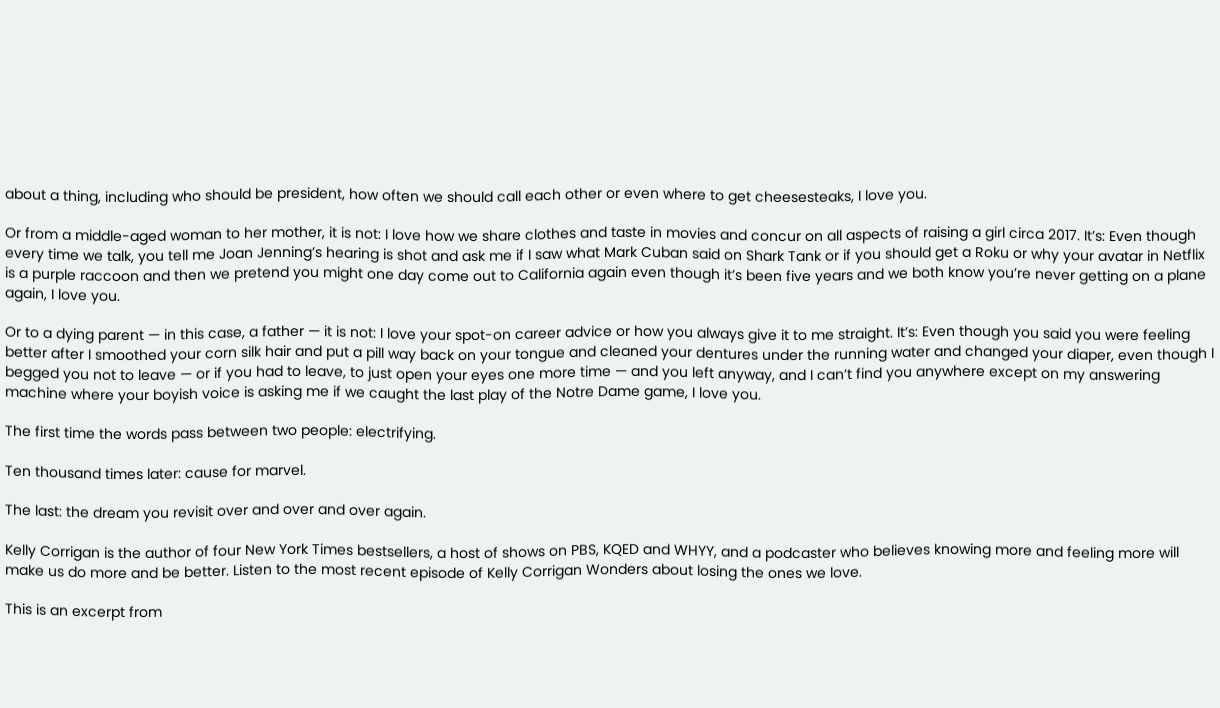about a thing, including who should be president, how often we should call each other or even where to get cheesesteaks, I love you.

Or from a middle-aged woman to her mother, it is not: I love how we share clothes and taste in movies and concur on all aspects of raising a girl circa 2017. It’s: Even though every time we talk, you tell me Joan Jenning’s hearing is shot and ask me if I saw what Mark Cuban said on Shark Tank or if you should get a Roku or why your avatar in Netflix is a purple raccoon and then we pretend you might one day come out to California again even though it’s been five years and we both know you’re never getting on a plane again, I love you.

Or to a dying parent — in this case, a father — it is not: I love your spot-on career advice or how you always give it to me straight. It’s: Even though you said you were feeling better after I smoothed your corn silk hair and put a pill way back on your tongue and cleaned your dentures under the running water and changed your diaper, even though I begged you not to leave — or if you had to leave, to just open your eyes one more time — and you left anyway, and I can’t find you anywhere except on my answering machine where your boyish voice is asking me if we caught the last play of the Notre Dame game, I love you.

The first time the words pass between two people: electrifying.

Ten thousand times later: cause for marvel.

The last: the dream you revisit over and over and over again.

Kelly Corrigan is the author of four New York Times bestsellers, a host of shows on PBS, KQED and WHYY, and a podcaster who believes knowing more and feeling more will make us do more and be better. Listen to the most recent episode of Kelly Corrigan Wonders about losing the ones we love.

This is an excerpt from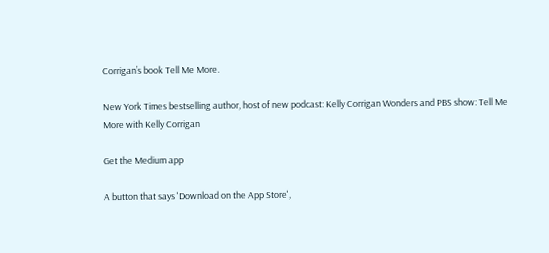Corrigan’s book Tell Me More.

New York Times bestselling author, host of new podcast: Kelly Corrigan Wonders and PBS show: Tell Me More with Kelly Corrigan

Get the Medium app

A button that says 'Download on the App Store',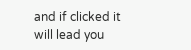and if clicked it will lead you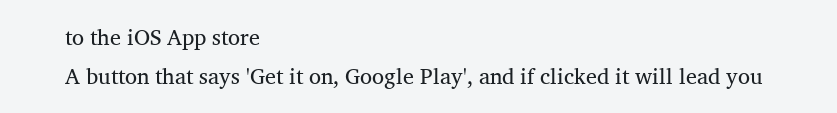to the iOS App store
A button that says 'Get it on, Google Play', and if clicked it will lead you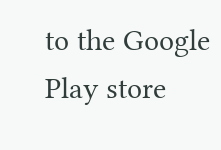to the Google Play store